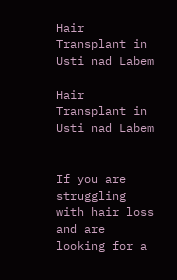Hair Transplant in Usti nad Labem

Hair Transplant in Usti nad Labem


If you are struggling with hair loss and are looking for a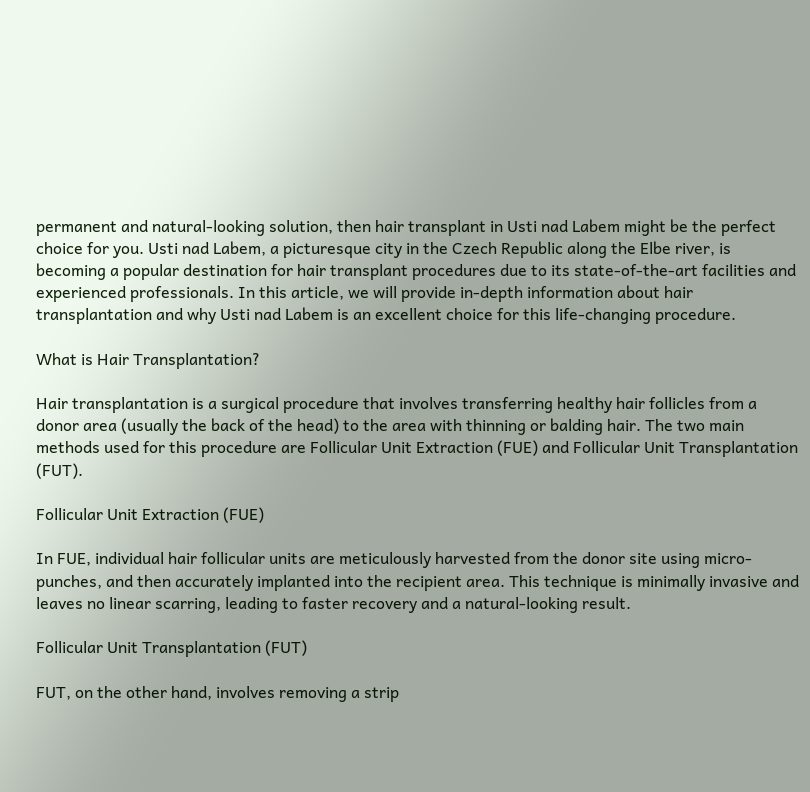permanent and natural-looking solution, then hair transplant in Usti nad Labem might be the perfect choice for you. Usti nad Labem, a picturesque city in the Czech Republic along the Elbe river, is becoming a popular destination for hair transplant procedures due to its state-of-the-art facilities and experienced professionals. In this article, we will provide in-depth information about hair transplantation and why Usti nad Labem is an excellent choice for this life-changing procedure.

What is Hair Transplantation?

Hair transplantation is a surgical procedure that involves transferring healthy hair follicles from a donor area (usually the back of the head) to the area with thinning or balding hair. The two main methods used for this procedure are Follicular Unit Extraction (FUE) and Follicular Unit Transplantation (FUT).

Follicular Unit Extraction (FUE)

In FUE, individual hair follicular units are meticulously harvested from the donor site using micro-punches, and then accurately implanted into the recipient area. This technique is minimally invasive and leaves no linear scarring, leading to faster recovery and a natural-looking result.

Follicular Unit Transplantation (FUT)

FUT, on the other hand, involves removing a strip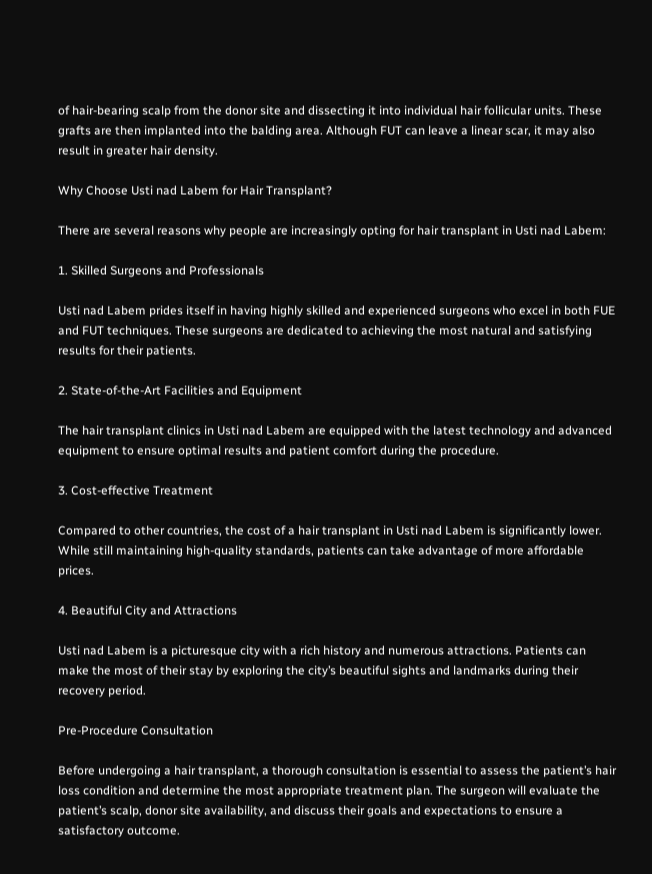of hair-bearing scalp from the donor site and dissecting it into individual hair follicular units. These grafts are then implanted into the balding area. Although FUT can leave a linear scar, it may also result in greater hair density.

Why Choose Usti nad Labem for Hair Transplant?

There are several reasons why people are increasingly opting for hair transplant in Usti nad Labem:

1. Skilled Surgeons and Professionals

Usti nad Labem prides itself in having highly skilled and experienced surgeons who excel in both FUE and FUT techniques. These surgeons are dedicated to achieving the most natural and satisfying results for their patients.

2. State-of-the-Art Facilities and Equipment

The hair transplant clinics in Usti nad Labem are equipped with the latest technology and advanced equipment to ensure optimal results and patient comfort during the procedure.

3. Cost-effective Treatment

Compared to other countries, the cost of a hair transplant in Usti nad Labem is significantly lower. While still maintaining high-quality standards, patients can take advantage of more affordable prices.

4. Beautiful City and Attractions

Usti nad Labem is a picturesque city with a rich history and numerous attractions. Patients can make the most of their stay by exploring the city’s beautiful sights and landmarks during their recovery period.

Pre-Procedure Consultation

Before undergoing a hair transplant, a thorough consultation is essential to assess the patient’s hair loss condition and determine the most appropriate treatment plan. The surgeon will evaluate the patient’s scalp, donor site availability, and discuss their goals and expectations to ensure a satisfactory outcome.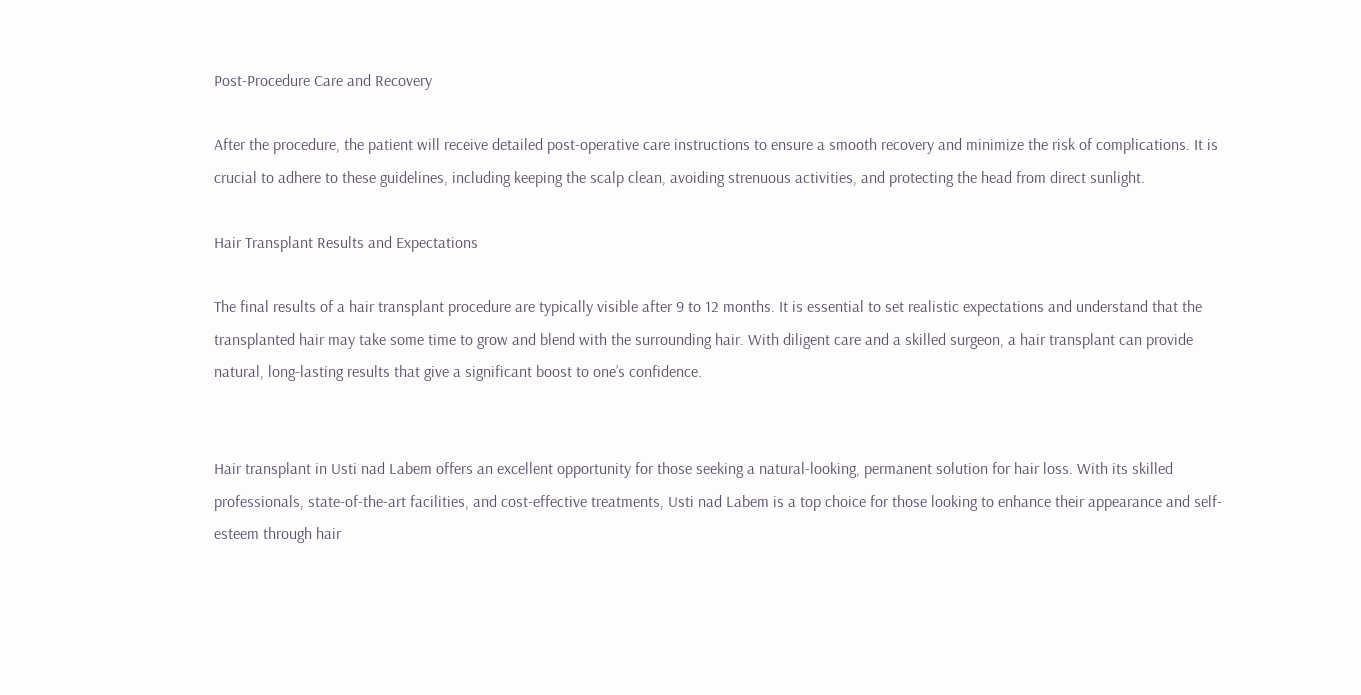Post-Procedure Care and Recovery

After the procedure, the patient will receive detailed post-operative care instructions to ensure a smooth recovery and minimize the risk of complications. It is crucial to adhere to these guidelines, including keeping the scalp clean, avoiding strenuous activities, and protecting the head from direct sunlight.

Hair Transplant Results and Expectations

The final results of a hair transplant procedure are typically visible after 9 to 12 months. It is essential to set realistic expectations and understand that the transplanted hair may take some time to grow and blend with the surrounding hair. With diligent care and a skilled surgeon, a hair transplant can provide natural, long-lasting results that give a significant boost to one’s confidence.


Hair transplant in Usti nad Labem offers an excellent opportunity for those seeking a natural-looking, permanent solution for hair loss. With its skilled professionals, state-of-the-art facilities, and cost-effective treatments, Usti nad Labem is a top choice for those looking to enhance their appearance and self-esteem through hair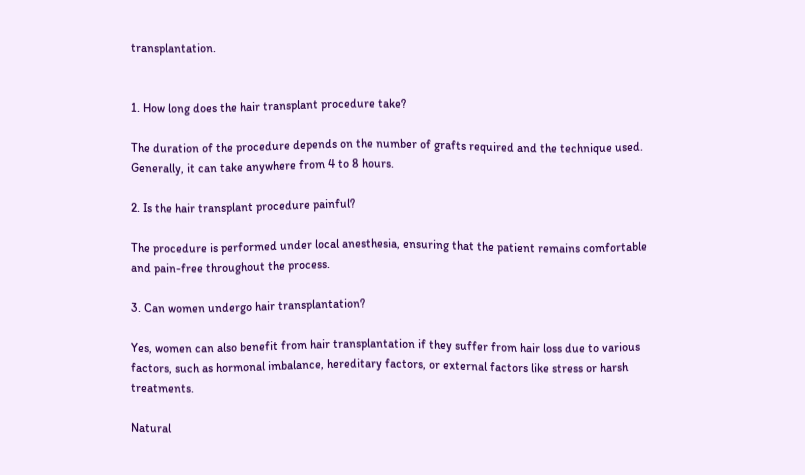transplantation.


1. How long does the hair transplant procedure take?

The duration of the procedure depends on the number of grafts required and the technique used. Generally, it can take anywhere from 4 to 8 hours.

2. Is the hair transplant procedure painful?

The procedure is performed under local anesthesia, ensuring that the patient remains comfortable and pain-free throughout the process.

3. Can women undergo hair transplantation?

Yes, women can also benefit from hair transplantation if they suffer from hair loss due to various factors, such as hormonal imbalance, hereditary factors, or external factors like stress or harsh treatments.

Natural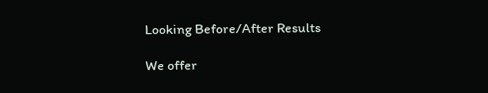Looking Before/After Results

We offer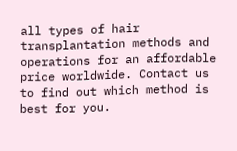all types of hair transplantation methods and operations for an affordable price worldwide. Contact us to find out which method is best for you.